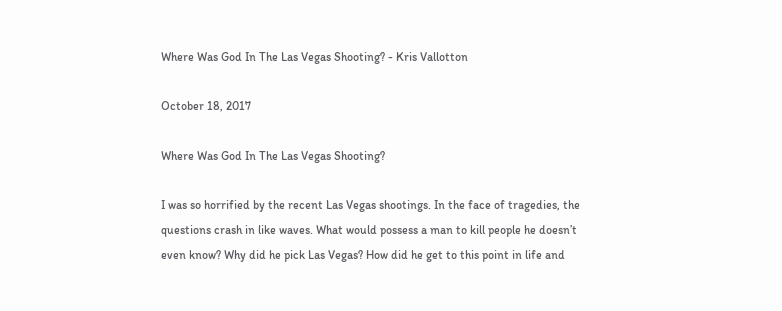Where Was God In The Las Vegas Shooting? - Kris Vallotton

October 18, 2017

Where Was God In The Las Vegas Shooting?

I was so horrified by the recent Las Vegas shootings. In the face of tragedies, the questions crash in like waves. What would possess a man to kill people he doesn’t even know? Why did he pick Las Vegas? How did he get to this point in life and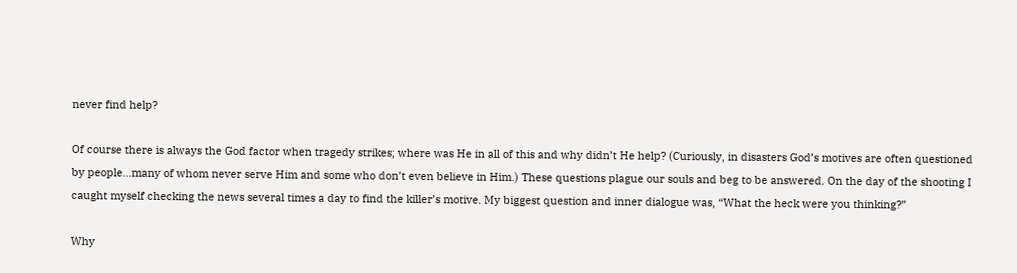never find help?

Of course there is always the God factor when tragedy strikes; where was He in all of this and why didn’t He help? (Curiously, in disasters God’s motives are often questioned by people…many of whom never serve Him and some who don’t even believe in Him.) These questions plague our souls and beg to be answered. On the day of the shooting I caught myself checking the news several times a day to find the killer’s motive. My biggest question and inner dialogue was, “What the heck were you thinking?”

Why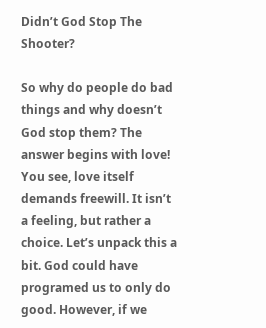Didn’t God Stop The Shooter?

So why do people do bad things and why doesn’t God stop them? The answer begins with love! You see, love itself demands freewill. It isn’t a feeling, but rather a choice. Let’s unpack this a bit. God could have programed us to only do good. However, if we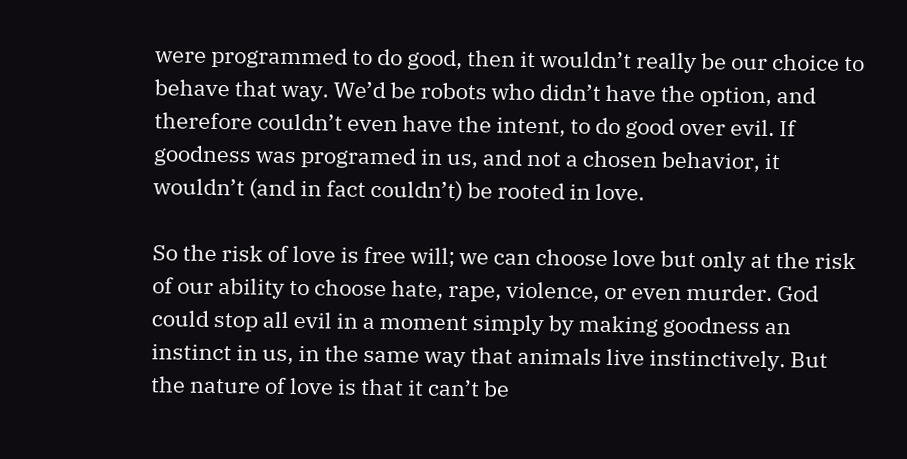were programmed to do good, then it wouldn’t really be our choice to behave that way. We’d be robots who didn’t have the option, and therefore couldn’t even have the intent, to do good over evil. If goodness was programed in us, and not a chosen behavior, it wouldn’t (and in fact couldn’t) be rooted in love.

So the risk of love is free will; we can choose love but only at the risk of our ability to choose hate, rape, violence, or even murder. God could stop all evil in a moment simply by making goodness an instinct in us, in the same way that animals live instinctively. But the nature of love is that it can’t be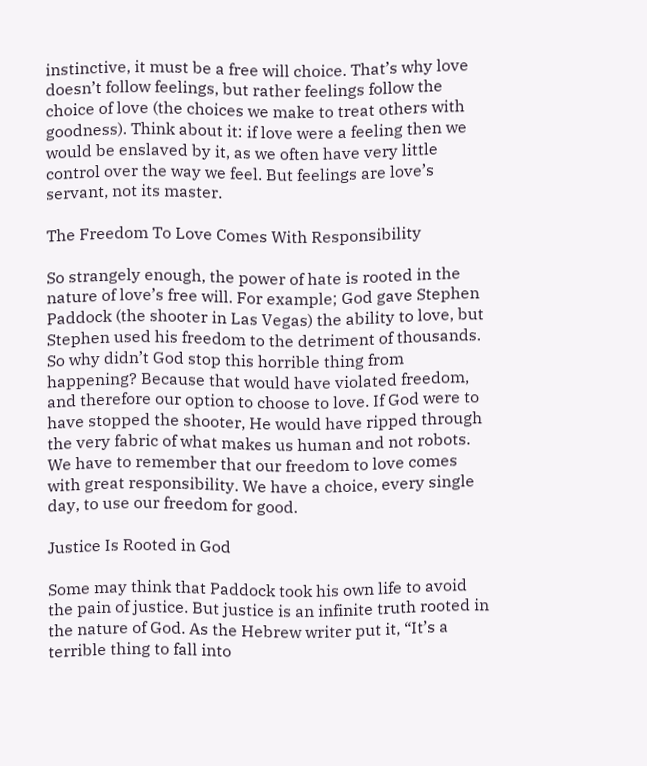instinctive, it must be a free will choice. That’s why love doesn’t follow feelings, but rather feelings follow the choice of love (the choices we make to treat others with goodness). Think about it: if love were a feeling then we would be enslaved by it, as we often have very little control over the way we feel. But feelings are love’s servant, not its master.

The Freedom To Love Comes With Responsibility

So strangely enough, the power of hate is rooted in the nature of love’s free will. For example; God gave Stephen Paddock (the shooter in Las Vegas) the ability to love, but Stephen used his freedom to the detriment of thousands. So why didn’t God stop this horrible thing from happening? Because that would have violated freedom, and therefore our option to choose to love. If God were to have stopped the shooter, He would have ripped through the very fabric of what makes us human and not robots. We have to remember that our freedom to love comes with great responsibility. We have a choice, every single day, to use our freedom for good.

Justice Is Rooted in God

Some may think that Paddock took his own life to avoid the pain of justice. But justice is an infinite truth rooted in the nature of God. As the Hebrew writer put it, “It’s a terrible thing to fall into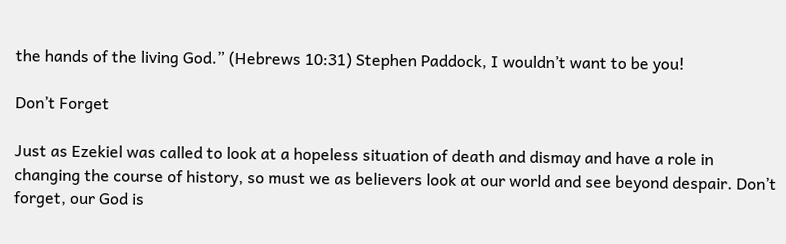the hands of the living God.” (Hebrews 10:31) Stephen Paddock, I wouldn’t want to be you!

Don’t Forget

Just as Ezekiel was called to look at a hopeless situation of death and dismay and have a role in changing the course of history, so must we as believers look at our world and see beyond despair. Don’t forget, our God is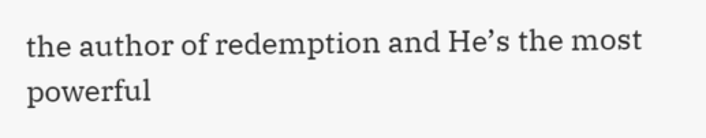the author of redemption and He’s the most powerful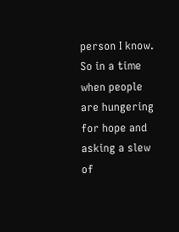person I know. So in a time when people are hungering for hope and asking a slew of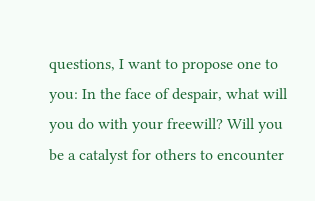questions, I want to propose one to you: In the face of despair, what will you do with your freewill? Will you be a catalyst for others to encounter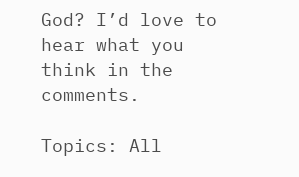God? I’d love to hear what you think in the comments.

Topics: All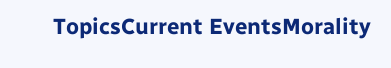TopicsCurrent EventsMorality